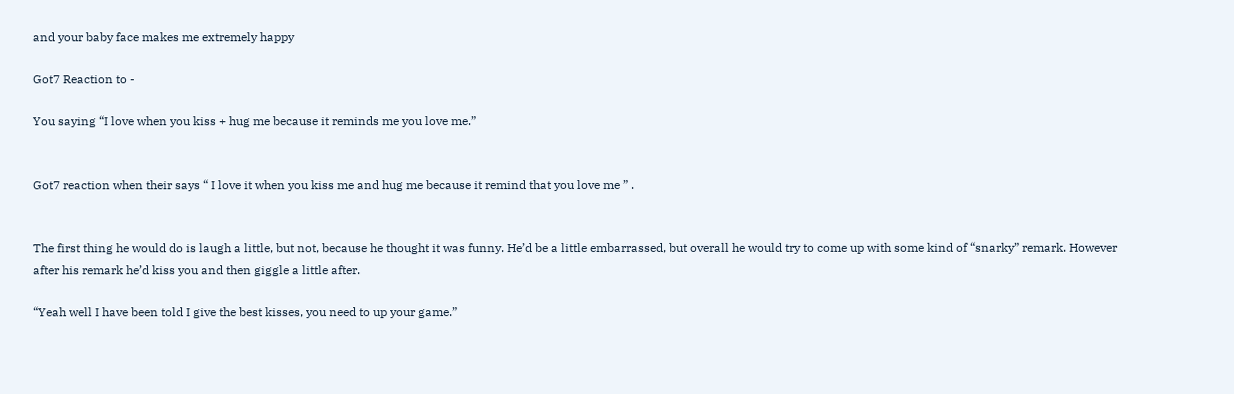and your baby face makes me extremely happy

Got7 Reaction to -

You saying “I love when you kiss + hug me because it reminds me you love me.”


Got7 reaction when their says “ I love it when you kiss me and hug me because it remind that you love me ” .


The first thing he would do is laugh a little, but not, because he thought it was funny. He’d be a little embarrassed, but overall he would try to come up with some kind of “snarky” remark. However after his remark he’d kiss you and then giggle a little after.

“Yeah well I have been told I give the best kisses, you need to up your game.”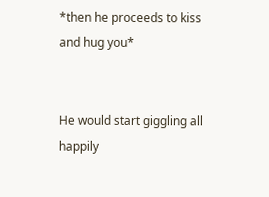*then he proceeds to kiss and hug you*


He would start giggling all happily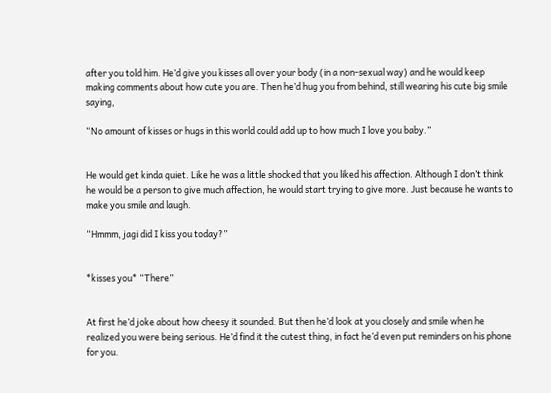after you told him. He’d give you kisses all over your body (in a non-sexual way) and he would keep making comments about how cute you are. Then he’d hug you from behind, still wearing his cute big smile saying,

“No amount of kisses or hugs in this world could add up to how much I love you baby.”


He would get kinda quiet. Like he was a little shocked that you liked his affection. Although I don’t think he would be a person to give much affection, he would start trying to give more. Just because he wants to make you smile and laugh.

“Hmmm, jagi did I kiss you today?”


*kisses you* “There”


At first he’d joke about how cheesy it sounded. But then he’d look at you closely and smile when he realized you were being serious. He’d find it the cutest thing, in fact he’d even put reminders on his phone for you.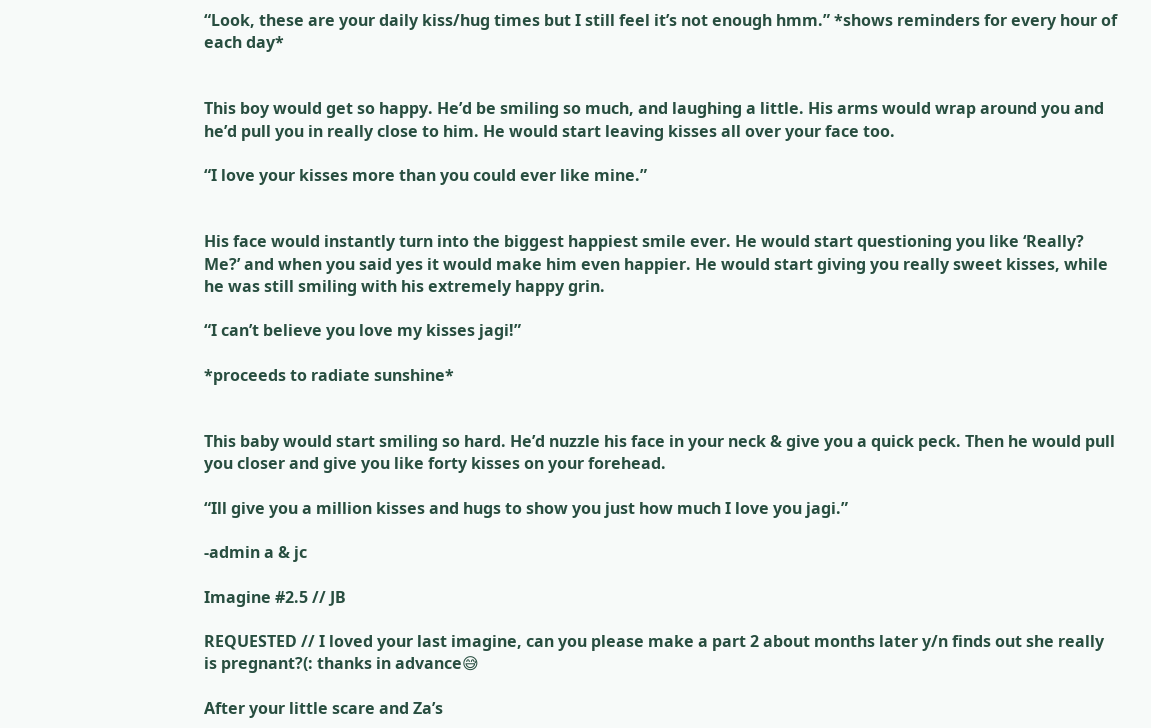“Look, these are your daily kiss/hug times but I still feel it’s not enough hmm.” *shows reminders for every hour of each day*


This boy would get so happy. He’d be smiling so much, and laughing a little. His arms would wrap around you and he’d pull you in really close to him. He would start leaving kisses all over your face too.

“I love your kisses more than you could ever like mine.”


His face would instantly turn into the biggest happiest smile ever. He would start questioning you like ‘Really? Me?’ and when you said yes it would make him even happier. He would start giving you really sweet kisses, while he was still smiling with his extremely happy grin.

“I can’t believe you love my kisses jagi!”

*proceeds to radiate sunshine*


This baby would start smiling so hard. He’d nuzzle his face in your neck & give you a quick peck. Then he would pull you closer and give you like forty kisses on your forehead.

“Ill give you a million kisses and hugs to show you just how much I love you jagi.”

-admin a & jc

Imagine #2.5 // JB

REQUESTED // I loved your last imagine, can you please make a part 2 about months later y/n finds out she really is pregnant?(: thanks in advance😅

After your little scare and Za’s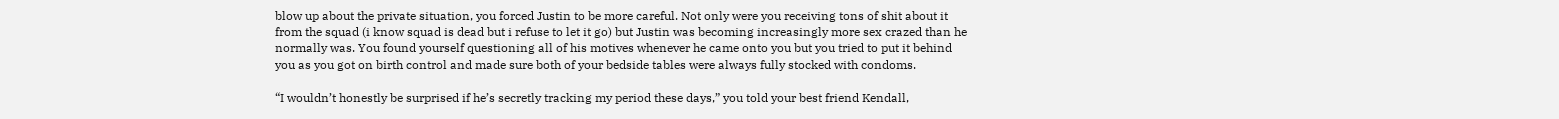blow up about the private situation, you forced Justin to be more careful. Not only were you receiving tons of shit about it from the squad (i know squad is dead but i refuse to let it go) but Justin was becoming increasingly more sex crazed than he normally was. You found yourself questioning all of his motives whenever he came onto you but you tried to put it behind you as you got on birth control and made sure both of your bedside tables were always fully stocked with condoms.

“I wouldn’t honestly be surprised if he’s secretly tracking my period these days,” you told your best friend Kendall,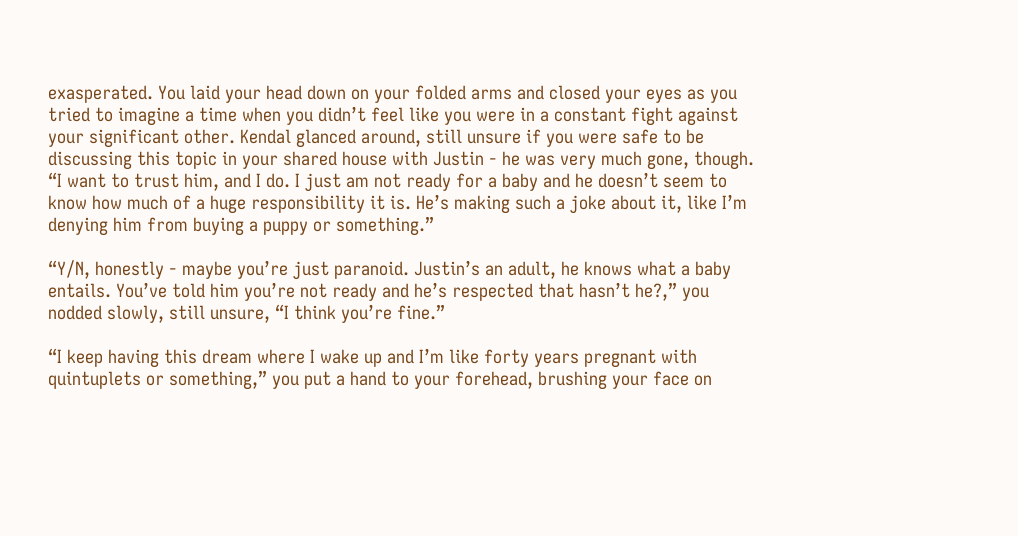exasperated. You laid your head down on your folded arms and closed your eyes as you tried to imagine a time when you didn’t feel like you were in a constant fight against your significant other. Kendal glanced around, still unsure if you were safe to be discussing this topic in your shared house with Justin - he was very much gone, though. “I want to trust him, and I do. I just am not ready for a baby and he doesn’t seem to know how much of a huge responsibility it is. He’s making such a joke about it, like I’m denying him from buying a puppy or something.”

“Y/N, honestly - maybe you’re just paranoid. Justin’s an adult, he knows what a baby entails. You’ve told him you’re not ready and he’s respected that hasn’t he?,” you nodded slowly, still unsure, “I think you’re fine.”

“I keep having this dream where I wake up and I’m like forty years pregnant with quintuplets or something,” you put a hand to your forehead, brushing your face on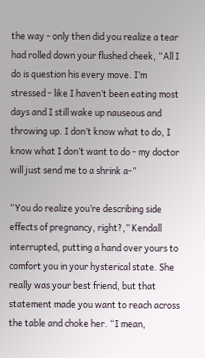the way - only then did you realize a tear had rolled down your flushed cheek, “All I do is question his every move. I’m stressed - like I haven’t been eating most days and I still wake up nauseous and throwing up. I don’t know what to do, I know what I don’t want to do - my doctor will just send me to a shrink a-”

“You do realize you’re describing side effects of pregnancy, right?,” Kendall interrupted, putting a hand over yours to comfort you in your hysterical state. She really was your best friend, but that statement made you want to reach across the table and choke her. “I mean,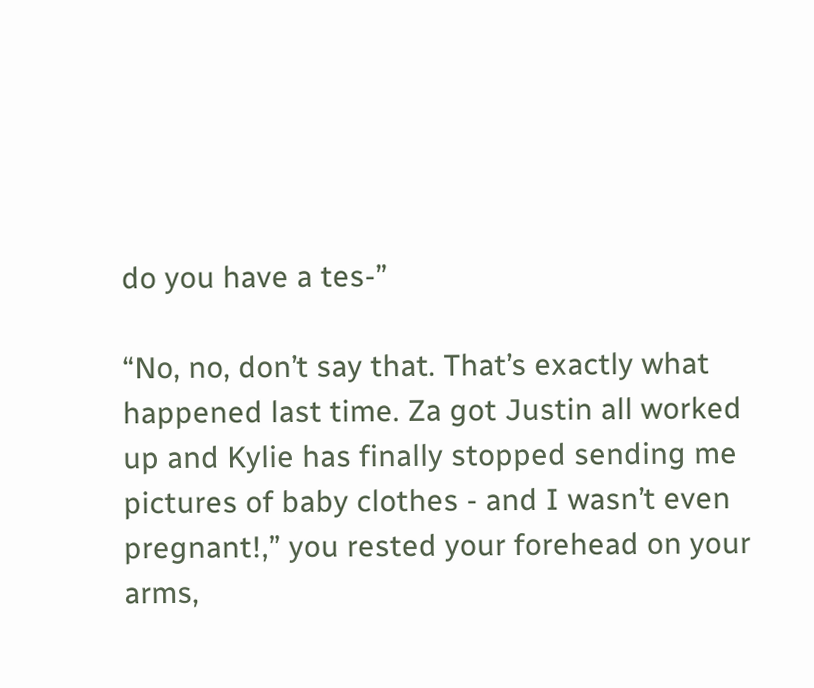do you have a tes-”

“No, no, don’t say that. That’s exactly what happened last time. Za got Justin all worked up and Kylie has finally stopped sending me pictures of baby clothes - and I wasn’t even pregnant!,” you rested your forehead on your arms,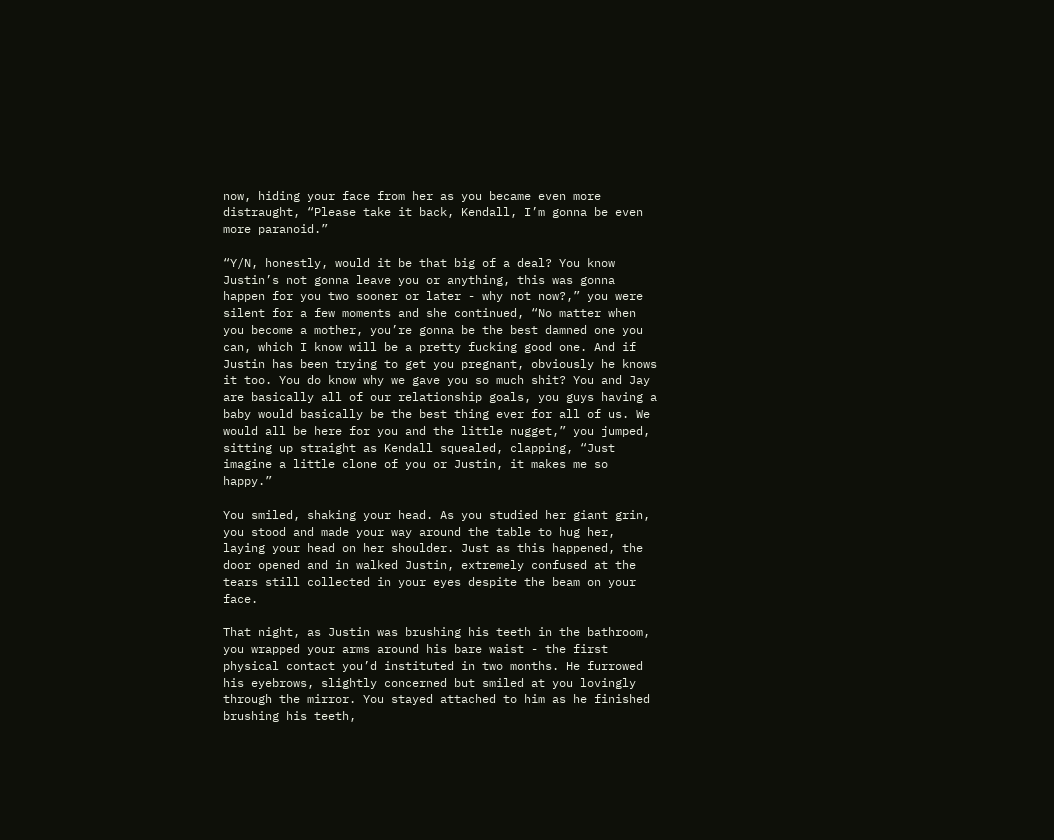now, hiding your face from her as you became even more distraught, “Please take it back, Kendall, I’m gonna be even more paranoid.”

“Y/N, honestly, would it be that big of a deal? You know Justin’s not gonna leave you or anything, this was gonna happen for you two sooner or later - why not now?,” you were silent for a few moments and she continued, “No matter when you become a mother, you’re gonna be the best damned one you can, which I know will be a pretty fucking good one. And if Justin has been trying to get you pregnant, obviously he knows it too. You do know why we gave you so much shit? You and Jay are basically all of our relationship goals, you guys having a baby would basically be the best thing ever for all of us. We would all be here for you and the little nugget,” you jumped, sitting up straight as Kendall squealed, clapping, “Just imagine a little clone of you or Justin, it makes me so happy.”

You smiled, shaking your head. As you studied her giant grin, you stood and made your way around the table to hug her, laying your head on her shoulder. Just as this happened, the door opened and in walked Justin, extremely confused at the tears still collected in your eyes despite the beam on your face.

That night, as Justin was brushing his teeth in the bathroom, you wrapped your arms around his bare waist - the first physical contact you’d instituted in two months. He furrowed his eyebrows, slightly concerned but smiled at you lovingly through the mirror. You stayed attached to him as he finished brushing his teeth,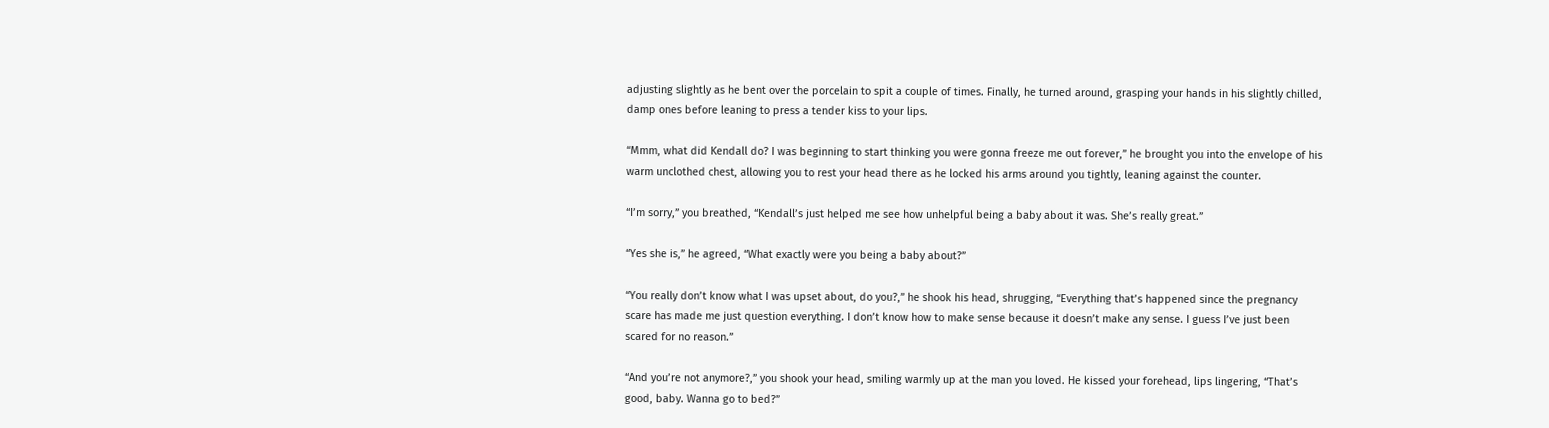adjusting slightly as he bent over the porcelain to spit a couple of times. Finally, he turned around, grasping your hands in his slightly chilled, damp ones before leaning to press a tender kiss to your lips.

“Mmm, what did Kendall do? I was beginning to start thinking you were gonna freeze me out forever,” he brought you into the envelope of his warm unclothed chest, allowing you to rest your head there as he locked his arms around you tightly, leaning against the counter.

“I’m sorry,” you breathed, “Kendall’s just helped me see how unhelpful being a baby about it was. She’s really great.”

“Yes she is,” he agreed, “What exactly were you being a baby about?”

“You really don’t know what I was upset about, do you?,” he shook his head, shrugging, “Everything that’s happened since the pregnancy scare has made me just question everything. I don’t know how to make sense because it doesn’t make any sense. I guess I’ve just been scared for no reason.”

“And you’re not anymore?,” you shook your head, smiling warmly up at the man you loved. He kissed your forehead, lips lingering, “That’s good, baby. Wanna go to bed?”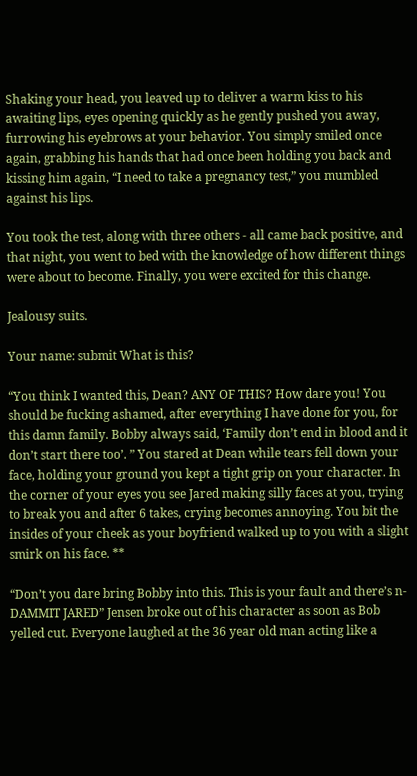Shaking your head, you leaved up to deliver a warm kiss to his awaiting lips, eyes opening quickly as he gently pushed you away, furrowing his eyebrows at your behavior. You simply smiled once again, grabbing his hands that had once been holding you back and kissing him again, “I need to take a pregnancy test,” you mumbled against his lips.

You took the test, along with three others - all came back positive, and that night, you went to bed with the knowledge of how different things were about to become. Finally, you were excited for this change.

Jealousy suits.

Your name: submit What is this?

“You think I wanted this, Dean? ANY OF THIS? How dare you! You should be fucking ashamed, after everything I have done for you, for this damn family. Bobby always said, ‘Family don’t end in blood and it don’t start there too’. ” You stared at Dean while tears fell down your face, holding your ground you kept a tight grip on your character. In the corner of your eyes you see Jared making silly faces at you, trying to break you and after 6 takes, crying becomes annoying. You bit the insides of your cheek as your boyfriend walked up to you with a slight smirk on his face. **

“Don’t you dare bring Bobby into this. This is your fault and there’s n- DAMMIT JARED” Jensen broke out of his character as soon as Bob yelled cut. Everyone laughed at the 36 year old man acting like a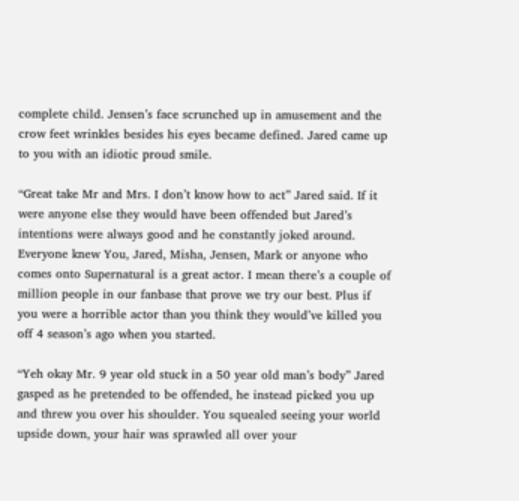complete child. Jensen’s face scrunched up in amusement and the crow feet wrinkles besides his eyes became defined. Jared came up to you with an idiotic proud smile.

“Great take Mr and Mrs. I don’t know how to act” Jared said. If it were anyone else they would have been offended but Jared’s intentions were always good and he constantly joked around. Everyone knew You, Jared, Misha, Jensen, Mark or anyone who comes onto Supernatural is a great actor. I mean there’s a couple of million people in our fanbase that prove we try our best. Plus if you were a horrible actor than you think they would’ve killed you off 4 season’s ago when you started.

“Yeh okay Mr. 9 year old stuck in a 50 year old man’s body” Jared gasped as he pretended to be offended, he instead picked you up and threw you over his shoulder. You squealed seeing your world upside down, your hair was sprawled all over your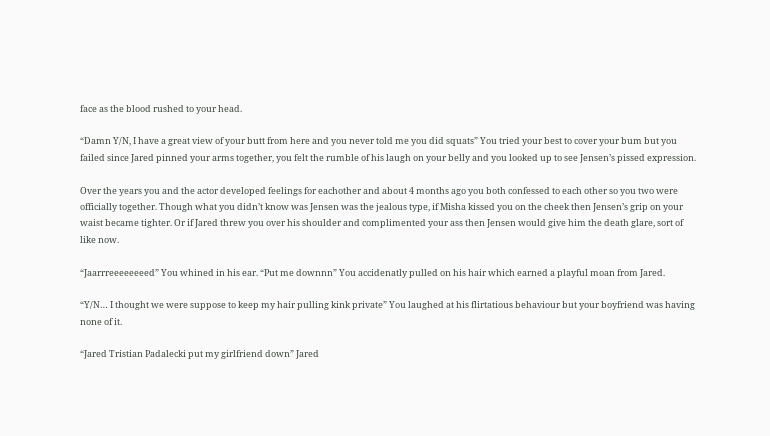face as the blood rushed to your head.

“Damn Y/N, I have a great view of your butt from here and you never told me you did squats” You tried your best to cover your bum but you failed since Jared pinned your arms together, you felt the rumble of his laugh on your belly and you looked up to see Jensen’s pissed expression.

Over the years you and the actor developed feelings for eachother and about 4 months ago you both confessed to each other so you two were officially together. Though what you didn’t know was Jensen was the jealous type, if Misha kissed you on the cheek then Jensen’s grip on your waist became tighter. Or if Jared threw you over his shoulder and complimented your ass then Jensen would give him the death glare, sort of like now.

“Jaarrreeeeeeeed” You whined in his ear. “Put me downnn” You accidenatly pulled on his hair which earned a playful moan from Jared.

“Y/N… I thought we were suppose to keep my hair pulling kink private” You laughed at his flirtatious behaviour but your boyfriend was having none of it.

“Jared Tristian Padalecki put my girlfriend down” Jared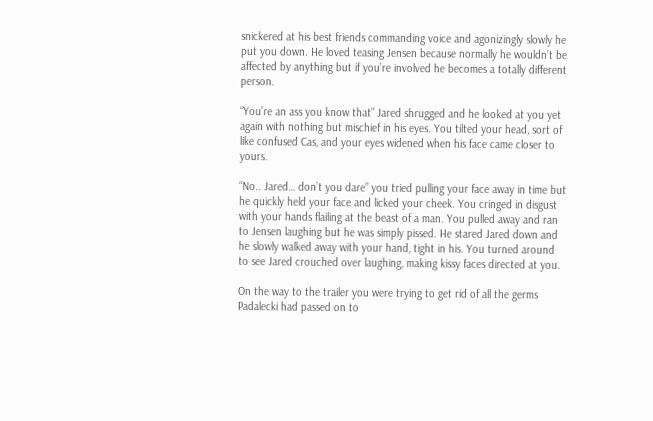snickered at his best friends commanding voice and agonizingly slowly he put you down. He loved teasing Jensen because normally he wouldn’t be affected by anything but if you’re involved he becomes a totally different person.

“You’re an ass you know that” Jared shrugged and he looked at you yet again with nothing but mischief in his eyes. You tilted your head, sort of like confused Cas, and your eyes widened when his face came closer to yours.

“No.. Jared… don’t you dare” you tried pulling your face away in time but he quickly held your face and licked your cheek. You cringed in disgust with your hands flailing at the beast of a man. You pulled away and ran to Jensen laughing but he was simply pissed. He stared Jared down and he slowly walked away with your hand, tight in his. You turned around to see Jared crouched over laughing, making kissy faces directed at you.

On the way to the trailer you were trying to get rid of all the germs Padalecki had passed on to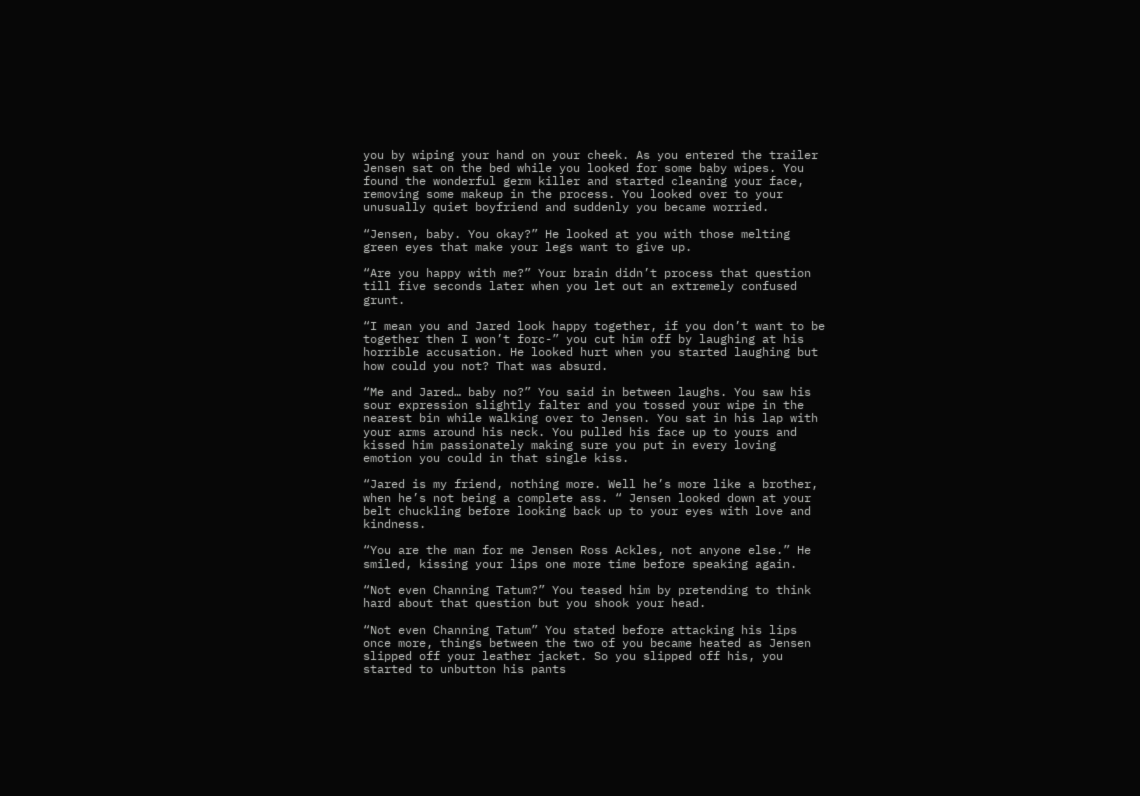you by wiping your hand on your cheek. As you entered the trailer Jensen sat on the bed while you looked for some baby wipes. You found the wonderful germ killer and started cleaning your face, removing some makeup in the process. You looked over to your unusually quiet boyfriend and suddenly you became worried.

“Jensen, baby. You okay?” He looked at you with those melting green eyes that make your legs want to give up.

“Are you happy with me?” Your brain didn’t process that question till five seconds later when you let out an extremely confused grunt.

“I mean you and Jared look happy together, if you don’t want to be together then I won’t forc-” you cut him off by laughing at his horrible accusation. He looked hurt when you started laughing but how could you not? That was absurd.

“Me and Jared… baby no?” You said in between laughs. You saw his sour expression slightly falter and you tossed your wipe in the nearest bin while walking over to Jensen. You sat in his lap with your arms around his neck. You pulled his face up to yours and kissed him passionately making sure you put in every loving emotion you could in that single kiss.

“Jared is my friend, nothing more. Well he’s more like a brother, when he’s not being a complete ass. “ Jensen looked down at your belt chuckling before looking back up to your eyes with love and kindness.

“You are the man for me Jensen Ross Ackles, not anyone else.” He smiled, kissing your lips one more time before speaking again.

“Not even Channing Tatum?” You teased him by pretending to think hard about that question but you shook your head.

“Not even Channing Tatum” You stated before attacking his lips once more, things between the two of you became heated as Jensen slipped off your leather jacket. So you slipped off his, you started to unbutton his pants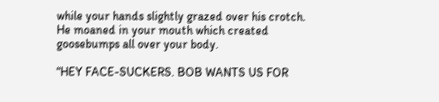while your hands slightly grazed over his crotch. He moaned in your mouth which created goosebumps all over your body.

“HEY FACE-SUCKERS. BOB WANTS US FOR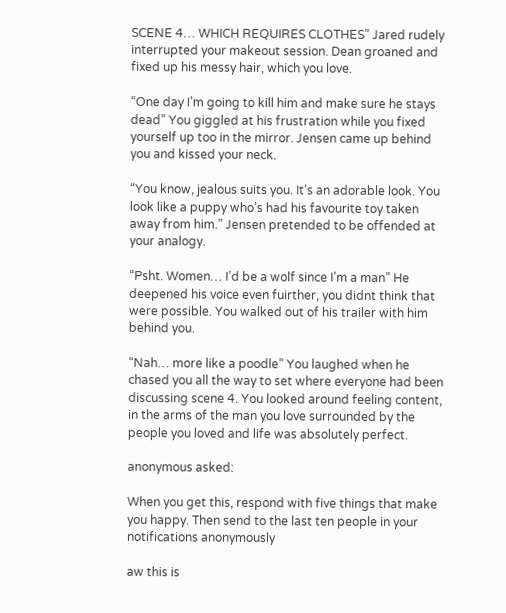SCENE 4… WHICH REQUIRES CLOTHES” Jared rudely interrupted your makeout session. Dean groaned and fixed up his messy hair, which you love.

“One day I’m going to kill him and make sure he stays dead” You giggled at his frustration while you fixed yourself up too in the mirror. Jensen came up behind you and kissed your neck.

“You know, jealous suits you. It’s an adorable look. You look like a puppy who’s had his favourite toy taken away from him.” Jensen pretended to be offended at your analogy.

“Psht. Women… I’d be a wolf since I’m a man” He deepened his voice even fuirther, you didnt think that were possible. You walked out of his trailer with him behind you.

“Nah… more like a poodle” You laughed when he chased you all the way to set where everyone had been discussing scene 4. You looked around feeling content, in the arms of the man you love surrounded by the people you loved and life was absolutely perfect.

anonymous asked:

When you get this, respond with five things that make you happy. Then send to the last ten people in your notifications anonymously

aw this is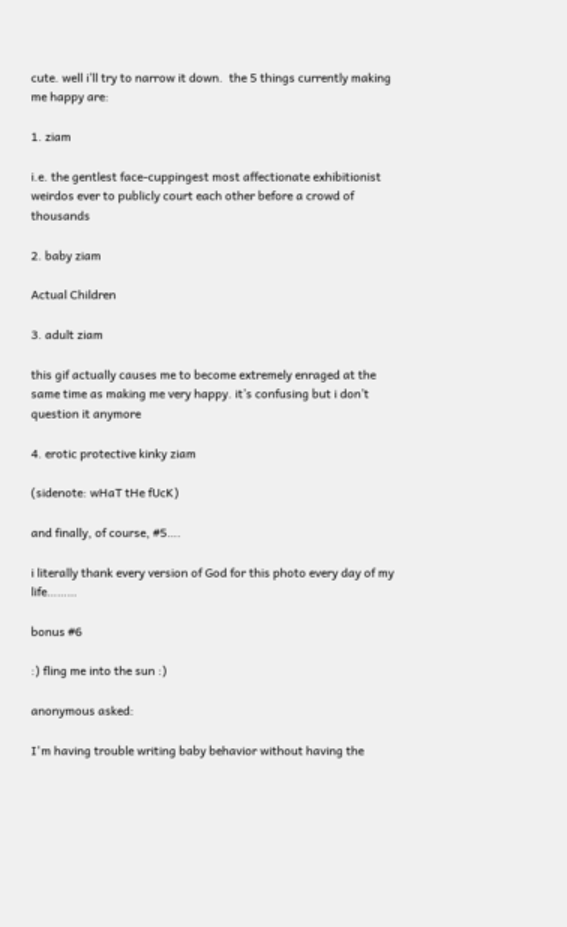cute. well i’ll try to narrow it down.  the 5 things currently making me happy are:

1. ziam

i.e. the gentlest face-cuppingest most affectionate exhibitionist weirdos ever to publicly court each other before a crowd of thousands

2. baby ziam

Actual Children

3. adult ziam

this gif actually causes me to become extremely enraged at the same time as making me very happy. it’s confusing but i don’t question it anymore

4. erotic protective kinky ziam

(sidenote: wHaT tHe fUcK)

and finally, of course, #5….

i literally thank every version of God for this photo every day of my life………

bonus #6

:) fling me into the sun :)

anonymous asked:

I'm having trouble writing baby behavior without having the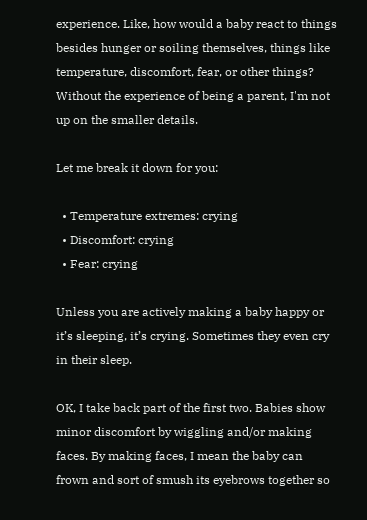experience. Like, how would a baby react to things besides hunger or soiling themselves, things like temperature, discomfort, fear, or other things? Without the experience of being a parent, I'm not up on the smaller details.

Let me break it down for you:

  • Temperature extremes: crying
  • Discomfort: crying
  • Fear: crying

Unless you are actively making a baby happy or it’s sleeping, it’s crying. Sometimes they even cry in their sleep.

OK, I take back part of the first two. Babies show minor discomfort by wiggling and/or making faces. By making faces, I mean the baby can frown and sort of smush its eyebrows together so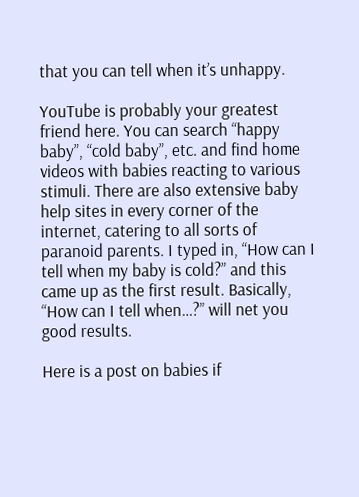that you can tell when it’s unhappy.

YouTube is probably your greatest friend here. You can search “happy baby”, “cold baby”, etc. and find home videos with babies reacting to various stimuli. There are also extensive baby help sites in every corner of the internet, catering to all sorts of paranoid parents. I typed in, “How can I tell when my baby is cold?” and this came up as the first result. Basically, “How can I tell when…?” will net you good results.

Here is a post on babies if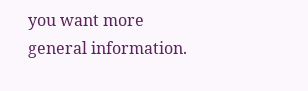you want more general information.